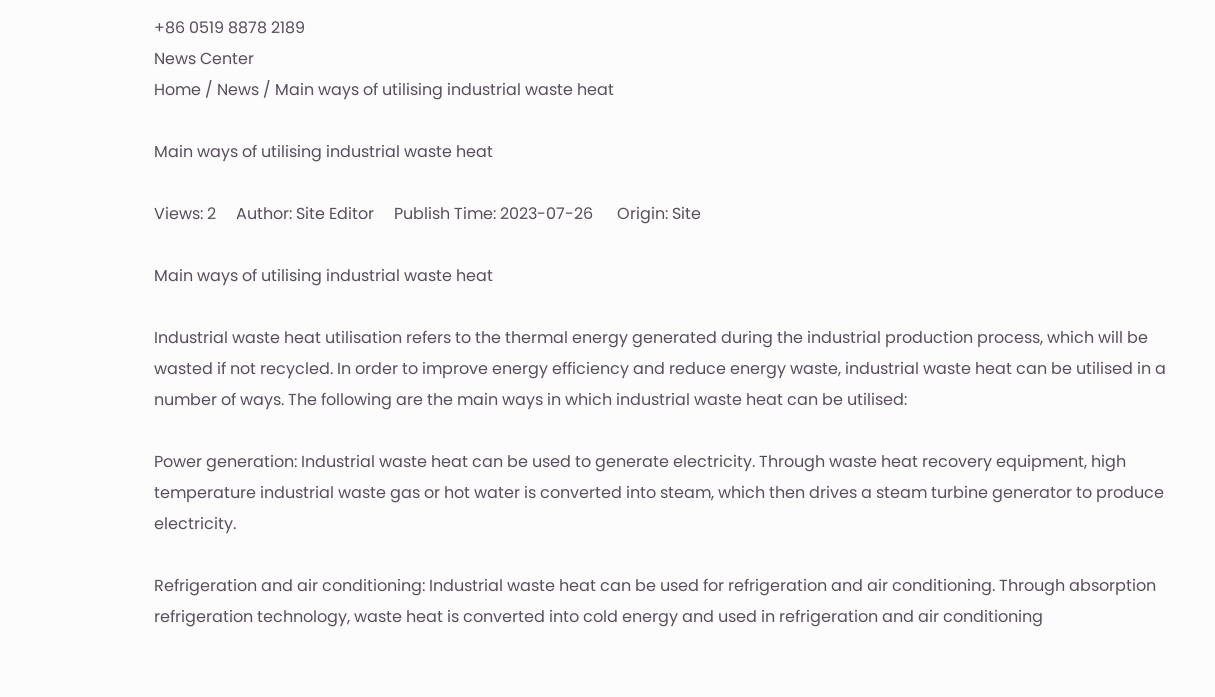+86 0519 8878 2189
News Center
Home / News / Main ways of utilising industrial waste heat

Main ways of utilising industrial waste heat

Views: 2     Author: Site Editor     Publish Time: 2023-07-26      Origin: Site

Main ways of utilising industrial waste heat

Industrial waste heat utilisation refers to the thermal energy generated during the industrial production process, which will be wasted if not recycled. In order to improve energy efficiency and reduce energy waste, industrial waste heat can be utilised in a number of ways. The following are the main ways in which industrial waste heat can be utilised:

Power generation: Industrial waste heat can be used to generate electricity. Through waste heat recovery equipment, high temperature industrial waste gas or hot water is converted into steam, which then drives a steam turbine generator to produce electricity.

Refrigeration and air conditioning: Industrial waste heat can be used for refrigeration and air conditioning. Through absorption refrigeration technology, waste heat is converted into cold energy and used in refrigeration and air conditioning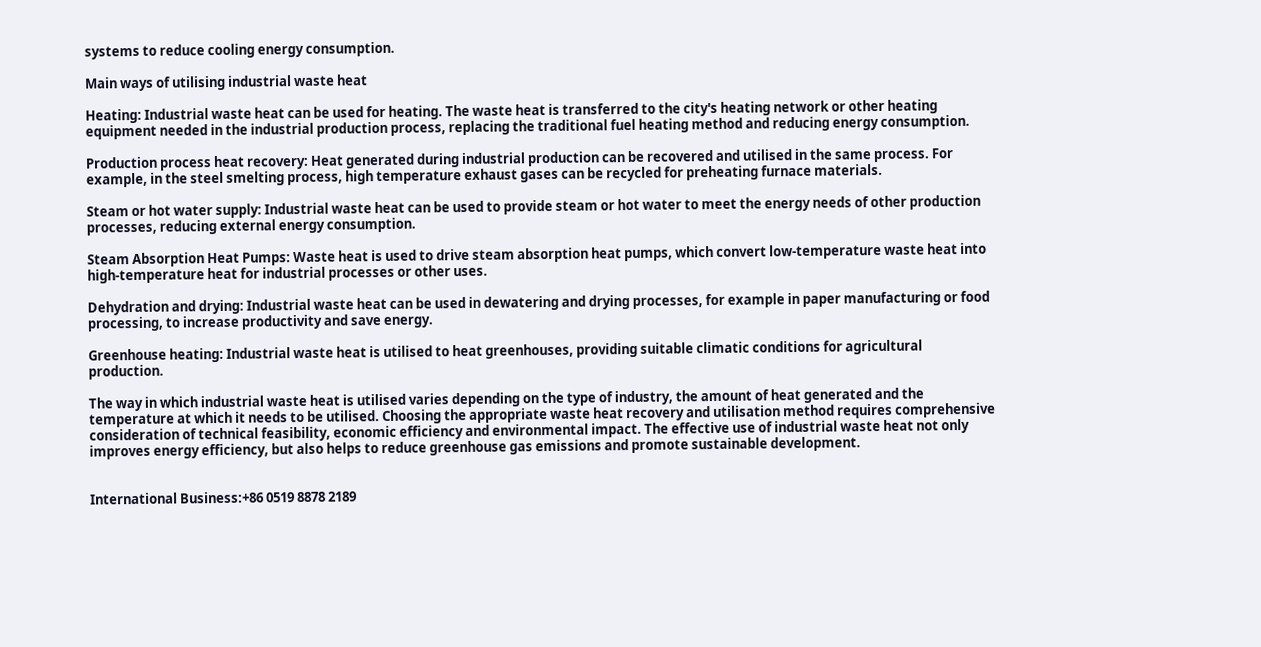systems to reduce cooling energy consumption.

Main ways of utilising industrial waste heat

Heating: Industrial waste heat can be used for heating. The waste heat is transferred to the city's heating network or other heating equipment needed in the industrial production process, replacing the traditional fuel heating method and reducing energy consumption.

Production process heat recovery: Heat generated during industrial production can be recovered and utilised in the same process. For example, in the steel smelting process, high temperature exhaust gases can be recycled for preheating furnace materials.

Steam or hot water supply: Industrial waste heat can be used to provide steam or hot water to meet the energy needs of other production processes, reducing external energy consumption.

Steam Absorption Heat Pumps: Waste heat is used to drive steam absorption heat pumps, which convert low-temperature waste heat into high-temperature heat for industrial processes or other uses.

Dehydration and drying: Industrial waste heat can be used in dewatering and drying processes, for example in paper manufacturing or food processing, to increase productivity and save energy.

Greenhouse heating: Industrial waste heat is utilised to heat greenhouses, providing suitable climatic conditions for agricultural production.

The way in which industrial waste heat is utilised varies depending on the type of industry, the amount of heat generated and the temperature at which it needs to be utilised. Choosing the appropriate waste heat recovery and utilisation method requires comprehensive consideration of technical feasibility, economic efficiency and environmental impact. The effective use of industrial waste heat not only improves energy efficiency, but also helps to reduce greenhouse gas emissions and promote sustainable development.


International Business:+86 0519 8878 2189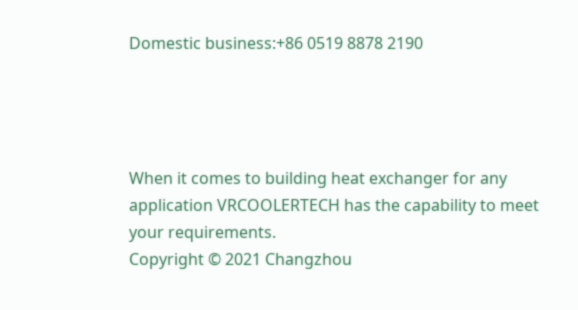Domestic business:+86 0519 8878 2190




When it comes to building heat exchanger for any application VRCOOLERTECH has the capability to meet your requirements.
Copyright © 2021 Changzhou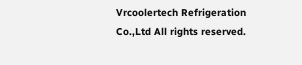Vrcoolertech Refrigeration Co.,Ltd All rights reserved.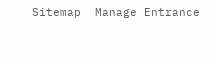Sitemap  Manage Entrance